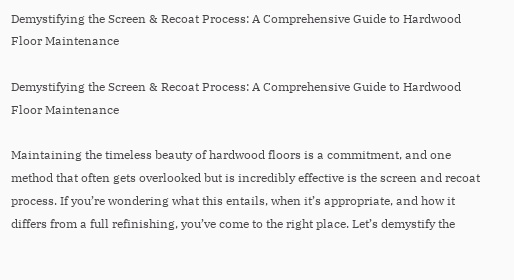Demystifying the Screen & Recoat Process: A Comprehensive Guide to Hardwood Floor Maintenance

Demystifying the Screen & Recoat Process: A Comprehensive Guide to Hardwood Floor Maintenance

Maintaining the timeless beauty of hardwood floors is a commitment, and one method that often gets overlooked but is incredibly effective is the screen and recoat process. If you’re wondering what this entails, when it’s appropriate, and how it differs from a full refinishing, you’ve come to the right place. Let’s demystify the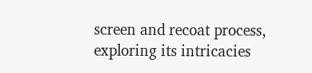screen and recoat process, exploring its intricacies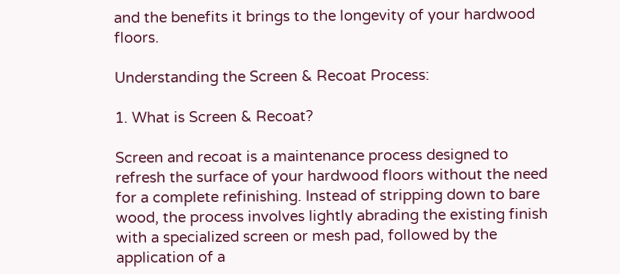and the benefits it brings to the longevity of your hardwood floors.

Understanding the Screen & Recoat Process:

1. What is Screen & Recoat?

Screen and recoat is a maintenance process designed to refresh the surface of your hardwood floors without the need for a complete refinishing. Instead of stripping down to bare wood, the process involves lightly abrading the existing finish with a specialized screen or mesh pad, followed by the application of a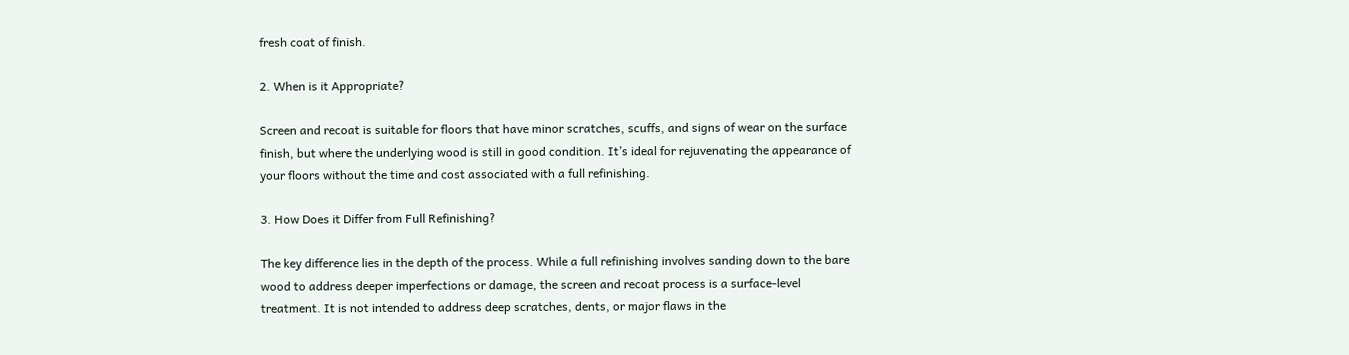fresh coat of finish.

2. When is it Appropriate?

Screen and recoat is suitable for floors that have minor scratches, scuffs, and signs of wear on the surface finish, but where the underlying wood is still in good condition. It’s ideal for rejuvenating the appearance of your floors without the time and cost associated with a full refinishing.

3. How Does it Differ from Full Refinishing?

The key difference lies in the depth of the process. While a full refinishing involves sanding down to the bare wood to address deeper imperfections or damage, the screen and recoat process is a surface-level treatment. It is not intended to address deep scratches, dents, or major flaws in the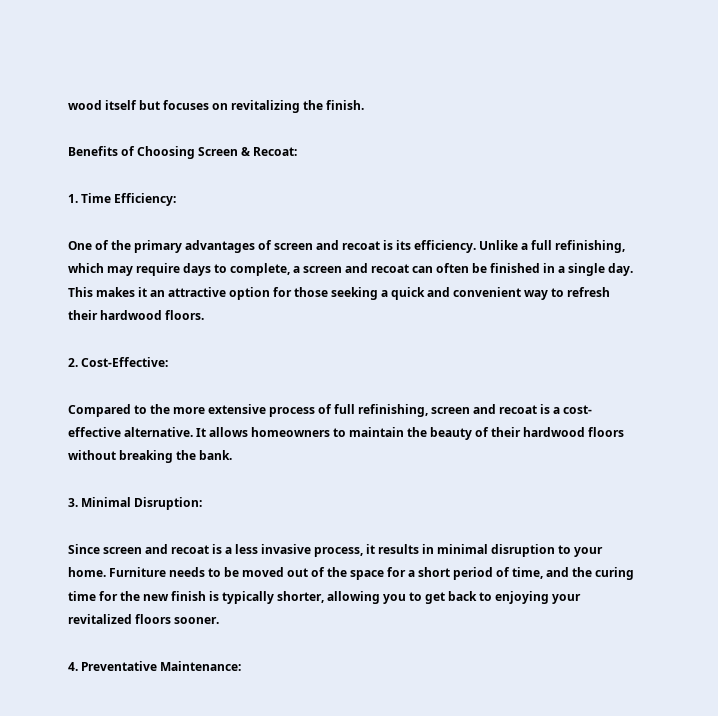wood itself but focuses on revitalizing the finish.

Benefits of Choosing Screen & Recoat:

1. Time Efficiency:

One of the primary advantages of screen and recoat is its efficiency. Unlike a full refinishing, which may require days to complete, a screen and recoat can often be finished in a single day. This makes it an attractive option for those seeking a quick and convenient way to refresh their hardwood floors.

2. Cost-Effective:

Compared to the more extensive process of full refinishing, screen and recoat is a cost-effective alternative. It allows homeowners to maintain the beauty of their hardwood floors without breaking the bank.

3. Minimal Disruption:

Since screen and recoat is a less invasive process, it results in minimal disruption to your home. Furniture needs to be moved out of the space for a short period of time, and the curing time for the new finish is typically shorter, allowing you to get back to enjoying your revitalized floors sooner.

4. Preventative Maintenance: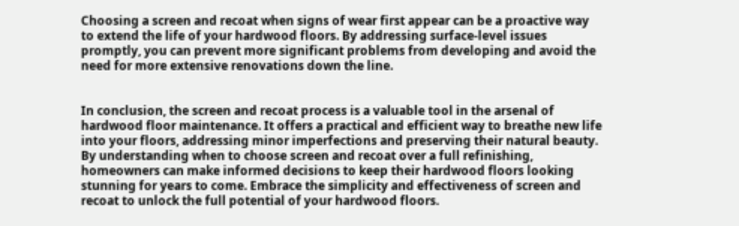Choosing a screen and recoat when signs of wear first appear can be a proactive way to extend the life of your hardwood floors. By addressing surface-level issues promptly, you can prevent more significant problems from developing and avoid the need for more extensive renovations down the line.


In conclusion, the screen and recoat process is a valuable tool in the arsenal of hardwood floor maintenance. It offers a practical and efficient way to breathe new life into your floors, addressing minor imperfections and preserving their natural beauty. By understanding when to choose screen and recoat over a full refinishing, homeowners can make informed decisions to keep their hardwood floors looking stunning for years to come. Embrace the simplicity and effectiveness of screen and recoat to unlock the full potential of your hardwood floors.